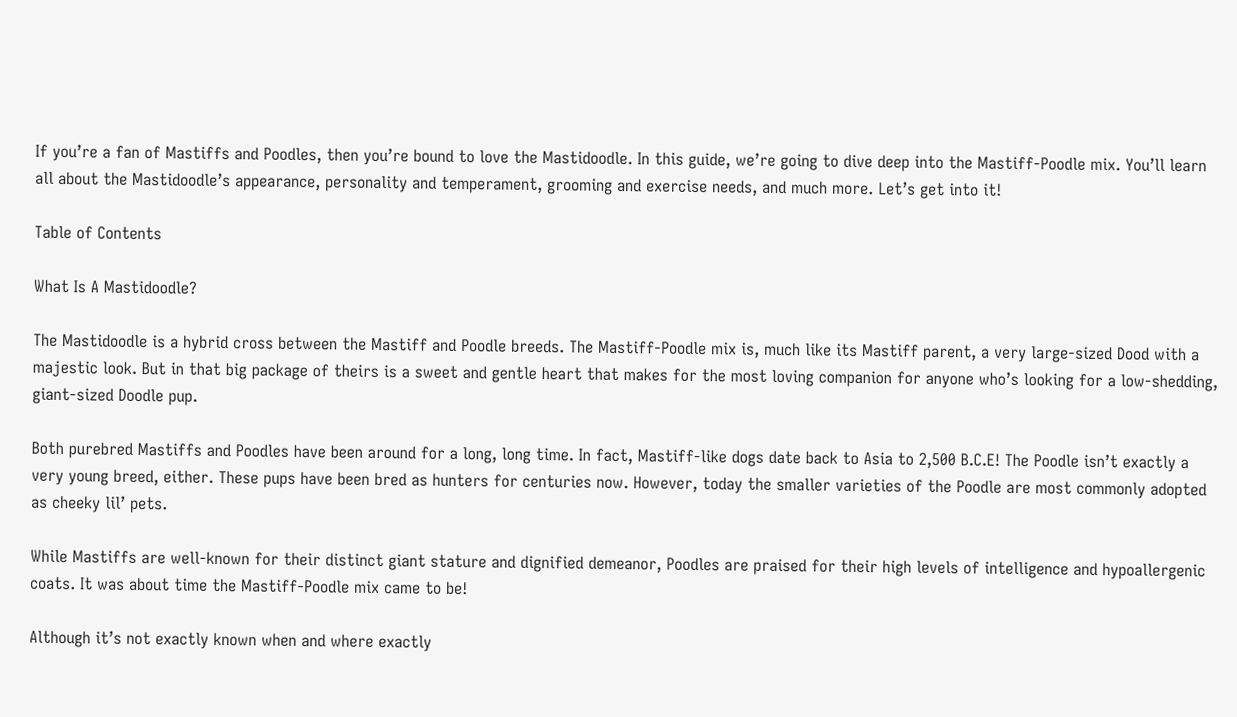If you’re a fan of Mastiffs and Poodles, then you’re bound to love the Mastidoodle. In this guide, we’re going to dive deep into the Mastiff-Poodle mix. You’ll learn all about the Mastidoodle’s appearance, personality and temperament, grooming and exercise needs, and much more. Let’s get into it!

Table of Contents

What Is A Mastidoodle?

The Mastidoodle is a hybrid cross between the Mastiff and Poodle breeds. The Mastiff-Poodle mix is, much like its Mastiff parent, a very large-sized Dood with a majestic look. But in that big package of theirs is a sweet and gentle heart that makes for the most loving companion for anyone who’s looking for a low-shedding, giant-sized Doodle pup.

Both purebred Mastiffs and Poodles have been around for a long, long time. In fact, Mastiff-like dogs date back to Asia to 2,500 B.C.E! The Poodle isn’t exactly a very young breed, either. These pups have been bred as hunters for centuries now. However, today the smaller varieties of the Poodle are most commonly adopted as cheeky lil’ pets.

While Mastiffs are well-known for their distinct giant stature and dignified demeanor, Poodles are praised for their high levels of intelligence and hypoallergenic coats. It was about time the Mastiff-Poodle mix came to be!

Although it’s not exactly known when and where exactly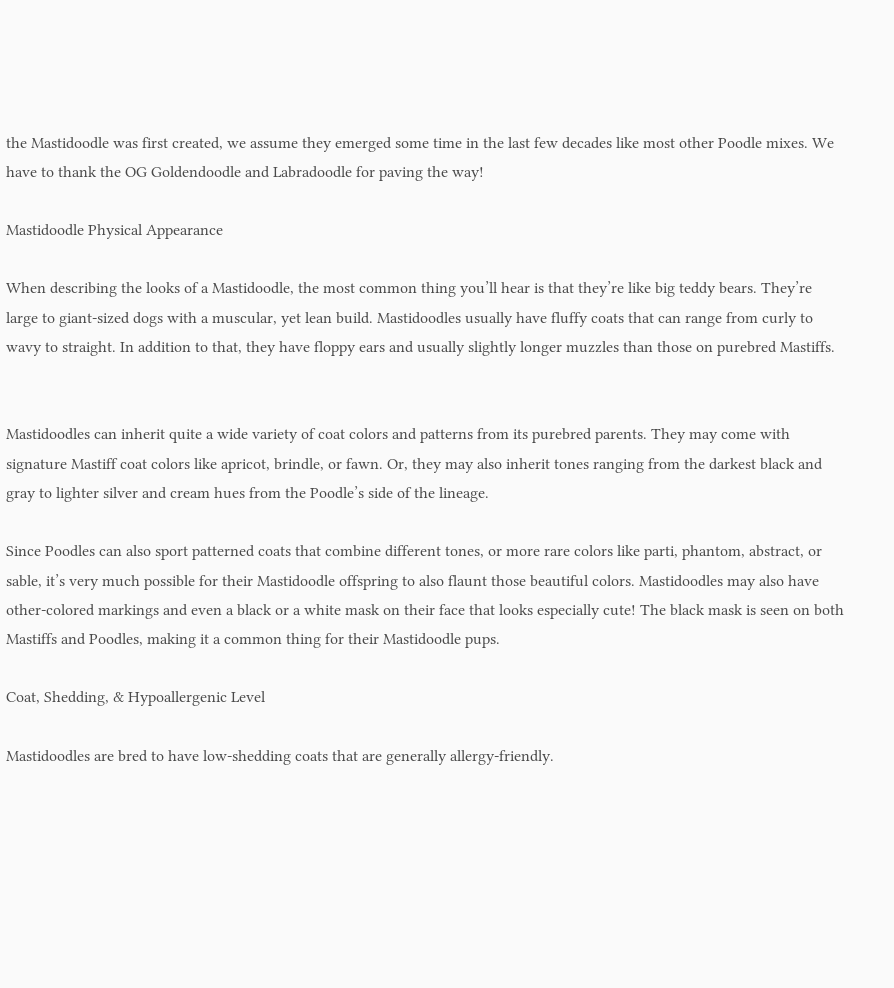the Mastidoodle was first created, we assume they emerged some time in the last few decades like most other Poodle mixes. We have to thank the OG Goldendoodle and Labradoodle for paving the way!

Mastidoodle Physical Appearance

When describing the looks of a Mastidoodle, the most common thing you’ll hear is that they’re like big teddy bears. They’re large to giant-sized dogs with a muscular, yet lean build. Mastidoodles usually have fluffy coats that can range from curly to wavy to straight. In addition to that, they have floppy ears and usually slightly longer muzzles than those on purebred Mastiffs.


Mastidoodles can inherit quite a wide variety of coat colors and patterns from its purebred parents. They may come with signature Mastiff coat colors like apricot, brindle, or fawn. Or, they may also inherit tones ranging from the darkest black and gray to lighter silver and cream hues from the Poodle’s side of the lineage.

Since Poodles can also sport patterned coats that combine different tones, or more rare colors like parti, phantom, abstract, or sable, it’s very much possible for their Mastidoodle offspring to also flaunt those beautiful colors. Mastidoodles may also have other-colored markings and even a black or a white mask on their face that looks especially cute! The black mask is seen on both Mastiffs and Poodles, making it a common thing for their Mastidoodle pups.

Coat, Shedding, & Hypoallergenic Level

Mastidoodles are bred to have low-shedding coats that are generally allergy-friendly.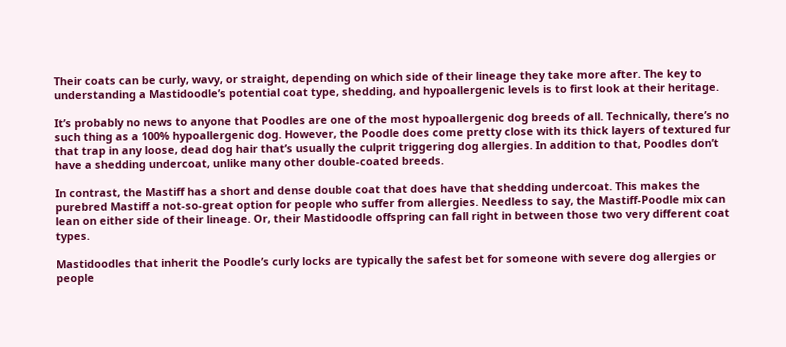Their coats can be curly, wavy, or straight, depending on which side of their lineage they take more after. The key to understanding a Mastidoodle’s potential coat type, shedding, and hypoallergenic levels is to first look at their heritage.

It’s probably no news to anyone that Poodles are one of the most hypoallergenic dog breeds of all. Technically, there’s no such thing as a 100% hypoallergenic dog. However, the Poodle does come pretty close with its thick layers of textured fur that trap in any loose, dead dog hair that’s usually the culprit triggering dog allergies. In addition to that, Poodles don’t have a shedding undercoat, unlike many other double-coated breeds.

In contrast, the Mastiff has a short and dense double coat that does have that shedding undercoat. This makes the purebred Mastiff a not-so-great option for people who suffer from allergies. Needless to say, the Mastiff-Poodle mix can lean on either side of their lineage. Or, their Mastidoodle offspring can fall right in between those two very different coat types.

Mastidoodles that inherit the Poodle’s curly locks are typically the safest bet for someone with severe dog allergies or people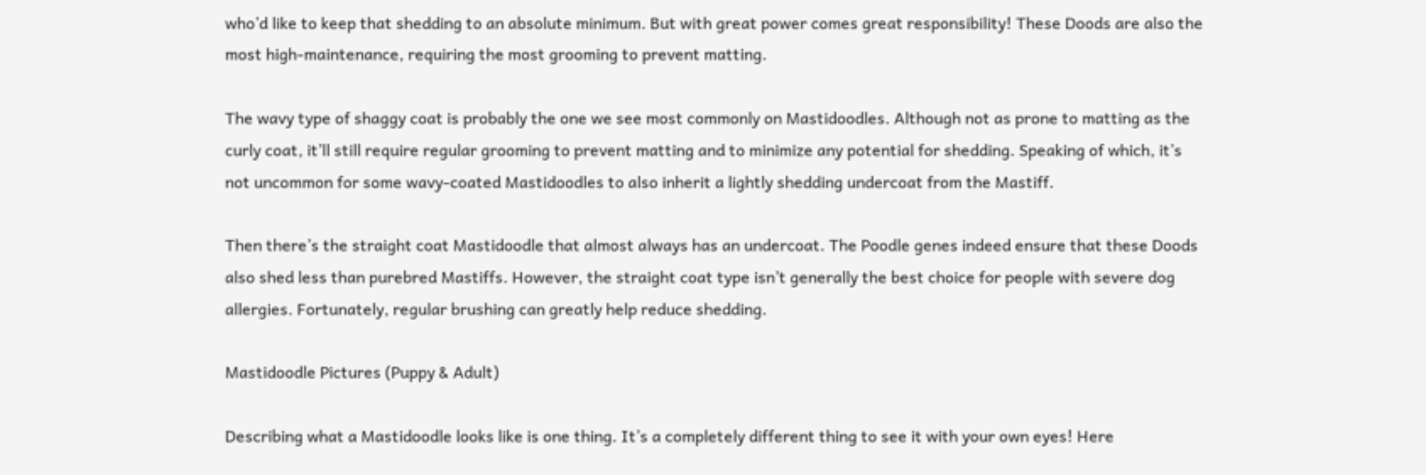who’d like to keep that shedding to an absolute minimum. But with great power comes great responsibility! These Doods are also the most high-maintenance, requiring the most grooming to prevent matting.

The wavy type of shaggy coat is probably the one we see most commonly on Mastidoodles. Although not as prone to matting as the curly coat, it’ll still require regular grooming to prevent matting and to minimize any potential for shedding. Speaking of which, it’s not uncommon for some wavy-coated Mastidoodles to also inherit a lightly shedding undercoat from the Mastiff.

Then there’s the straight coat Mastidoodle that almost always has an undercoat. The Poodle genes indeed ensure that these Doods also shed less than purebred Mastiffs. However, the straight coat type isn’t generally the best choice for people with severe dog allergies. Fortunately, regular brushing can greatly help reduce shedding.

Mastidoodle Pictures (Puppy & Adult)

Describing what a Mastidoodle looks like is one thing. It’s a completely different thing to see it with your own eyes! Here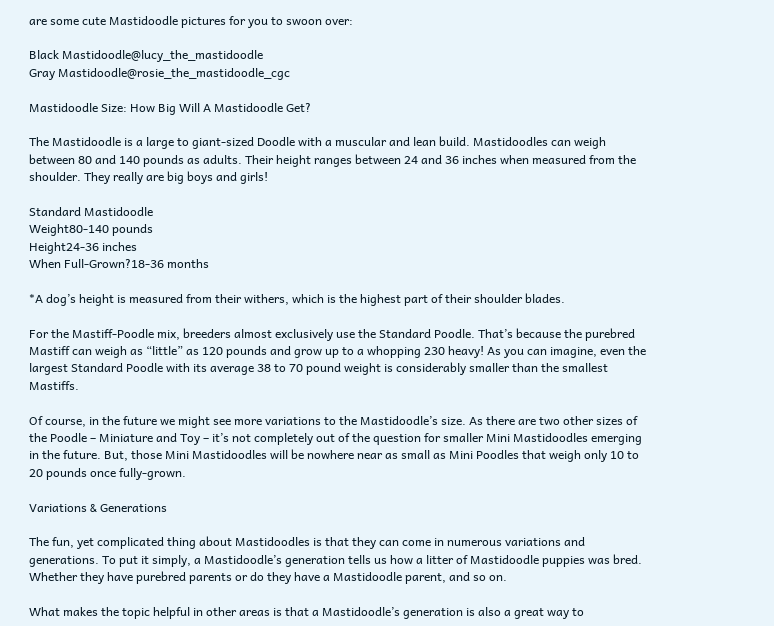are some cute Mastidoodle pictures for you to swoon over:

Black Mastidoodle@lucy_the_mastidoodle
Gray Mastidoodle@rosie_the_mastidoodle_cgc

Mastidoodle Size: How Big Will A Mastidoodle Get?

The Mastidoodle is a large to giant-sized Doodle with a muscular and lean build. Mastidoodles can weigh between 80 and 140 pounds as adults. Their height ranges between 24 and 36 inches when measured from the shoulder. They really are big boys and girls!

Standard Mastidoodle
Weight80-140 pounds
Height24-36 inches
When Full-Grown?18-36 months

*A dog’s height is measured from their withers, which is the highest part of their shoulder blades.

For the Mastiff-Poodle mix, breeders almost exclusively use the Standard Poodle. That’s because the purebred Mastiff can weigh as “little” as 120 pounds and grow up to a whopping 230 heavy! As you can imagine, even the largest Standard Poodle with its average 38 to 70 pound weight is considerably smaller than the smallest Mastiffs.

Of course, in the future we might see more variations to the Mastidoodle’s size. As there are two other sizes of the Poodle – Miniature and Toy – it’s not completely out of the question for smaller Mini Mastidoodles emerging in the future. But, those Mini Mastidoodles will be nowhere near as small as Mini Poodles that weigh only 10 to 20 pounds once fully-grown.

Variations & Generations

The fun, yet complicated thing about Mastidoodles is that they can come in numerous variations and generations. To put it simply, a Mastidoodle’s generation tells us how a litter of Mastidoodle puppies was bred. Whether they have purebred parents or do they have a Mastidoodle parent, and so on.

What makes the topic helpful in other areas is that a Mastidoodle’s generation is also a great way to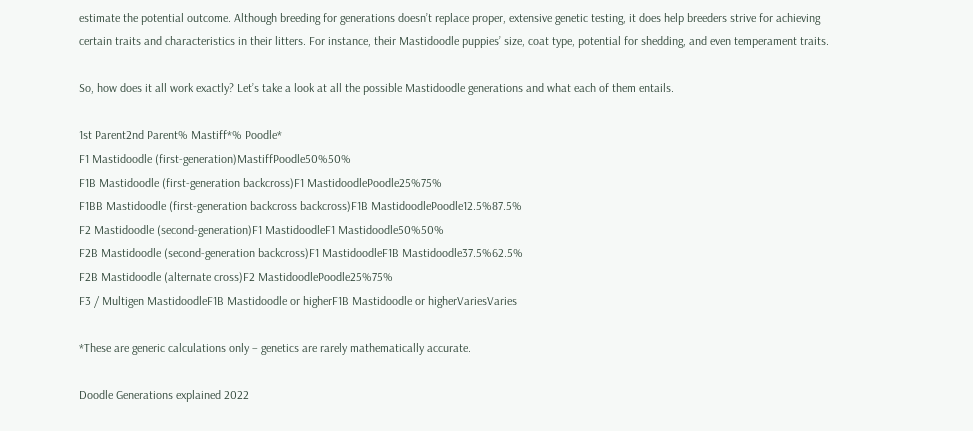estimate the potential outcome. Although breeding for generations doesn’t replace proper, extensive genetic testing, it does help breeders strive for achieving certain traits and characteristics in their litters. For instance, their Mastidoodle puppies’ size, coat type, potential for shedding, and even temperament traits.

So, how does it all work exactly? Let’s take a look at all the possible Mastidoodle generations and what each of them entails.

1st Parent2nd Parent% Mastiff*% Poodle*
F1 Mastidoodle (first-generation)MastiffPoodle50%50%
F1B Mastidoodle (first-generation backcross)F1 MastidoodlePoodle25%75%
F1BB Mastidoodle (first-generation backcross backcross)F1B MastidoodlePoodle12.5%87.5%
F2 Mastidoodle (second-generation)F1 MastidoodleF1 Mastidoodle50%50%
F2B Mastidoodle (second-generation backcross)F1 MastidoodleF1B Mastidoodle37.5%62.5%
F2B Mastidoodle (alternate cross)F2 MastidoodlePoodle25%75%
F3 / Multigen MastidoodleF1B Mastidoodle or higherF1B Mastidoodle or higherVariesVaries

*These are generic calculations only – genetics are rarely mathematically accurate.

Doodle Generations explained 2022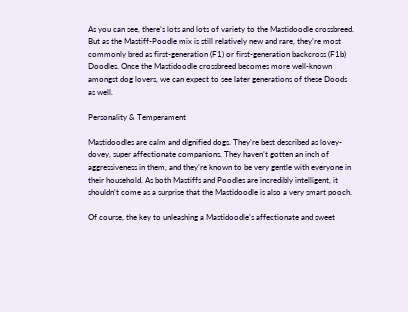As you can see, there’s lots and lots of variety to the Mastidoodle crossbreed. But as the Mastiff-Poodle mix is still relatively new and rare, they’re most commonly bred as first-generation (F1) or first-generation backcross (F1b) Doodles. Once the Mastidoodle crossbreed becomes more well-known amongst dog lovers, we can expect to see later generations of these Doods as well.

Personality & Temperament

Mastidoodles are calm and dignified dogs. They’re best described as lovey-dovey, super affectionate companions. They haven’t gotten an inch of aggressiveness in them, and they’re known to be very gentle with everyone in their household. As both Mastiffs and Poodles are incredibly intelligent, it shouldn’t come as a surprise that the Mastidoodle is also a very smart pooch.

Of course, the key to unleashing a Mastidoodle’s affectionate and sweet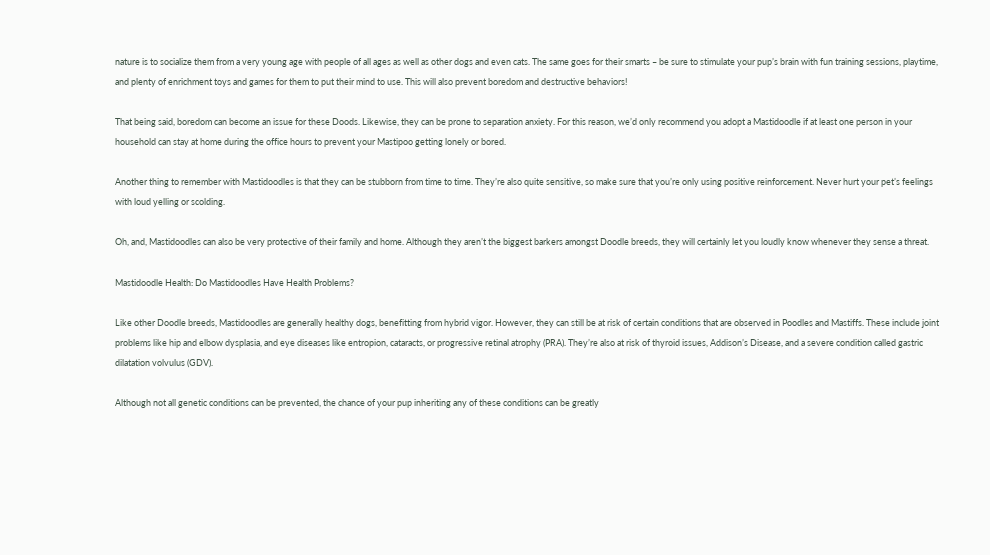nature is to socialize them from a very young age with people of all ages as well as other dogs and even cats. The same goes for their smarts – be sure to stimulate your pup’s brain with fun training sessions, playtime, and plenty of enrichment toys and games for them to put their mind to use. This will also prevent boredom and destructive behaviors!

That being said, boredom can become an issue for these Doods. Likewise, they can be prone to separation anxiety. For this reason, we’d only recommend you adopt a Mastidoodle if at least one person in your household can stay at home during the office hours to prevent your Mastipoo getting lonely or bored.

Another thing to remember with Mastidoodles is that they can be stubborn from time to time. They’re also quite sensitive, so make sure that you’re only using positive reinforcement. Never hurt your pet’s feelings with loud yelling or scolding.

Oh, and, Mastidoodles can also be very protective of their family and home. Although they aren’t the biggest barkers amongst Doodle breeds, they will certainly let you loudly know whenever they sense a threat.

Mastidoodle Health: Do Mastidoodles Have Health Problems?

Like other Doodle breeds, Mastidoodles are generally healthy dogs, benefitting from hybrid vigor. However, they can still be at risk of certain conditions that are observed in Poodles and Mastiffs. These include joint problems like hip and elbow dysplasia, and eye diseases like entropion, cataracts, or progressive retinal atrophy (PRA). They’re also at risk of thyroid issues, Addison’s Disease, and a severe condition called gastric dilatation volvulus (GDV).

Although not all genetic conditions can be prevented, the chance of your pup inheriting any of these conditions can be greatly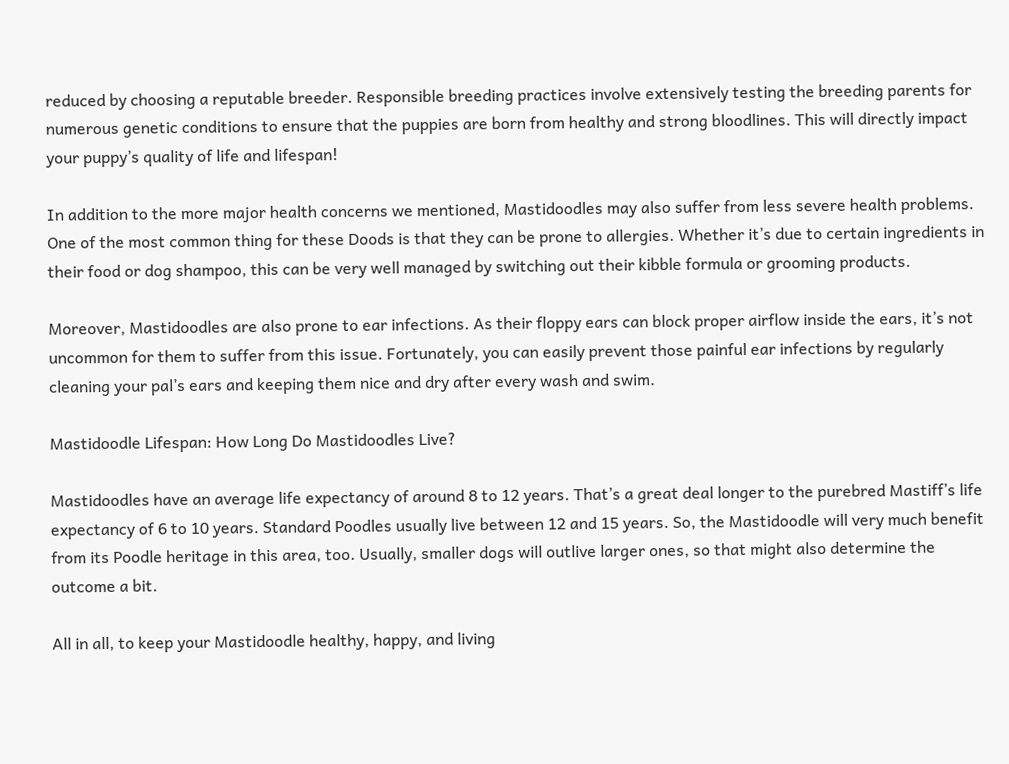reduced by choosing a reputable breeder. Responsible breeding practices involve extensively testing the breeding parents for numerous genetic conditions to ensure that the puppies are born from healthy and strong bloodlines. This will directly impact your puppy’s quality of life and lifespan!

In addition to the more major health concerns we mentioned, Mastidoodles may also suffer from less severe health problems. One of the most common thing for these Doods is that they can be prone to allergies. Whether it’s due to certain ingredients in their food or dog shampoo, this can be very well managed by switching out their kibble formula or grooming products.

Moreover, Mastidoodles are also prone to ear infections. As their floppy ears can block proper airflow inside the ears, it’s not uncommon for them to suffer from this issue. Fortunately, you can easily prevent those painful ear infections by regularly cleaning your pal’s ears and keeping them nice and dry after every wash and swim.

Mastidoodle Lifespan: How Long Do Mastidoodles Live?

Mastidoodles have an average life expectancy of around 8 to 12 years. That’s a great deal longer to the purebred Mastiff’s life expectancy of 6 to 10 years. Standard Poodles usually live between 12 and 15 years. So, the Mastidoodle will very much benefit from its Poodle heritage in this area, too. Usually, smaller dogs will outlive larger ones, so that might also determine the outcome a bit.

All in all, to keep your Mastidoodle healthy, happy, and living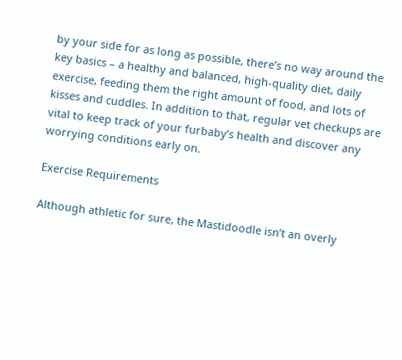by your side for as long as possible, there’s no way around the key basics – a healthy and balanced, high-quality diet, daily exercise, feeding them the right amount of food, and lots of kisses and cuddles. In addition to that, regular vet checkups are vital to keep track of your furbaby’s health and discover any worrying conditions early on.

Exercise Requirements

Although athletic for sure, the Mastidoodle isn’t an overly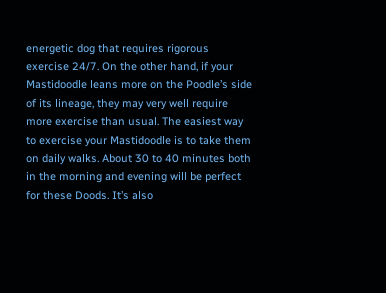energetic dog that requires rigorous exercise 24/7. On the other hand, if your Mastidoodle leans more on the Poodle’s side of its lineage, they may very well require more exercise than usual. The easiest way to exercise your Mastidoodle is to take them on daily walks. About 30 to 40 minutes both in the morning and evening will be perfect for these Doods. It’s also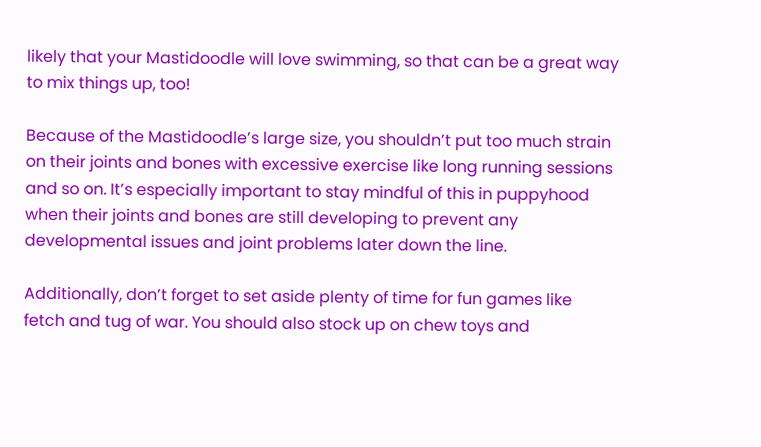likely that your Mastidoodle will love swimming, so that can be a great way to mix things up, too!

Because of the Mastidoodle’s large size, you shouldn’t put too much strain on their joints and bones with excessive exercise like long running sessions and so on. It’s especially important to stay mindful of this in puppyhood when their joints and bones are still developing to prevent any developmental issues and joint problems later down the line.

Additionally, don’t forget to set aside plenty of time for fun games like fetch and tug of war. You should also stock up on chew toys and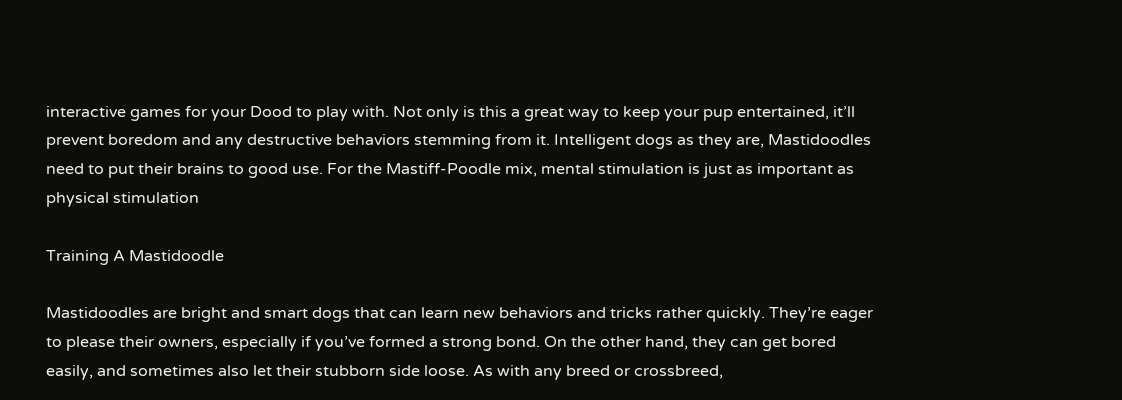interactive games for your Dood to play with. Not only is this a great way to keep your pup entertained, it’ll prevent boredom and any destructive behaviors stemming from it. Intelligent dogs as they are, Mastidoodles need to put their brains to good use. For the Mastiff-Poodle mix, mental stimulation is just as important as physical stimulation

Training A Mastidoodle

Mastidoodles are bright and smart dogs that can learn new behaviors and tricks rather quickly. They’re eager to please their owners, especially if you’ve formed a strong bond. On the other hand, they can get bored easily, and sometimes also let their stubborn side loose. As with any breed or crossbreed,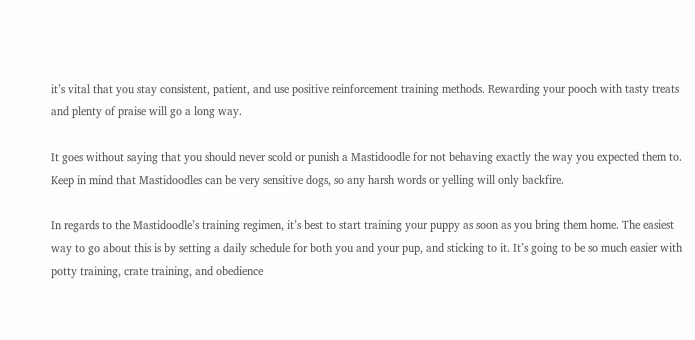it’s vital that you stay consistent, patient, and use positive reinforcement training methods. Rewarding your pooch with tasty treats and plenty of praise will go a long way.

It goes without saying that you should never scold or punish a Mastidoodle for not behaving exactly the way you expected them to. Keep in mind that Mastidoodles can be very sensitive dogs, so any harsh words or yelling will only backfire.

In regards to the Mastidoodle’s training regimen, it’s best to start training your puppy as soon as you bring them home. The easiest way to go about this is by setting a daily schedule for both you and your pup, and sticking to it. It’s going to be so much easier with potty training, crate training, and obedience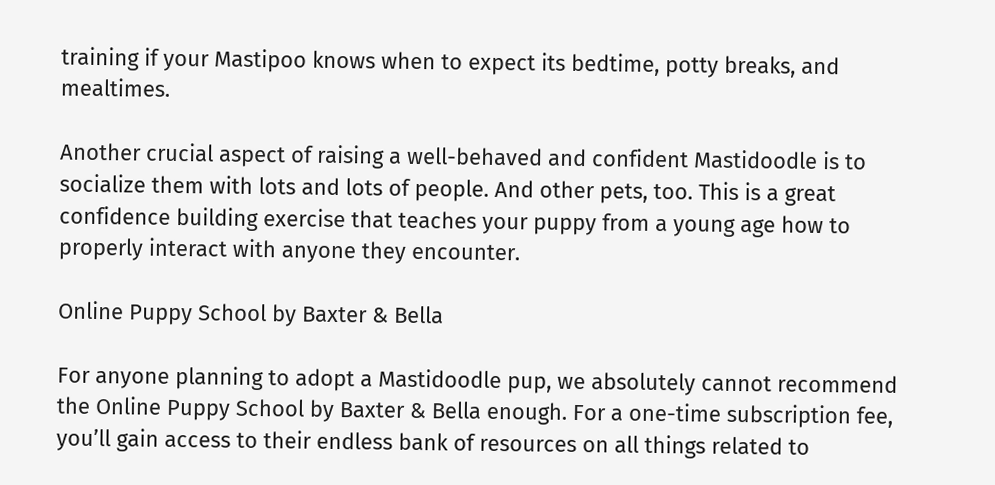training if your Mastipoo knows when to expect its bedtime, potty breaks, and mealtimes.

Another crucial aspect of raising a well-behaved and confident Mastidoodle is to socialize them with lots and lots of people. And other pets, too. This is a great confidence building exercise that teaches your puppy from a young age how to properly interact with anyone they encounter.

Online Puppy School by Baxter & Bella

For anyone planning to adopt a Mastidoodle pup, we absolutely cannot recommend the Online Puppy School by Baxter & Bella enough. For a one-time subscription fee, you’ll gain access to their endless bank of resources on all things related to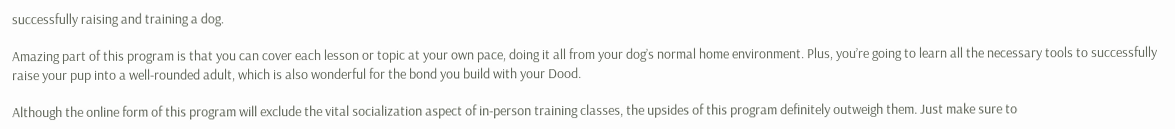successfully raising and training a dog.

Amazing part of this program is that you can cover each lesson or topic at your own pace, doing it all from your dog’s normal home environment. Plus, you’re going to learn all the necessary tools to successfully raise your pup into a well-rounded adult, which is also wonderful for the bond you build with your Dood.

Although the online form of this program will exclude the vital socialization aspect of in-person training classes, the upsides of this program definitely outweigh them. Just make sure to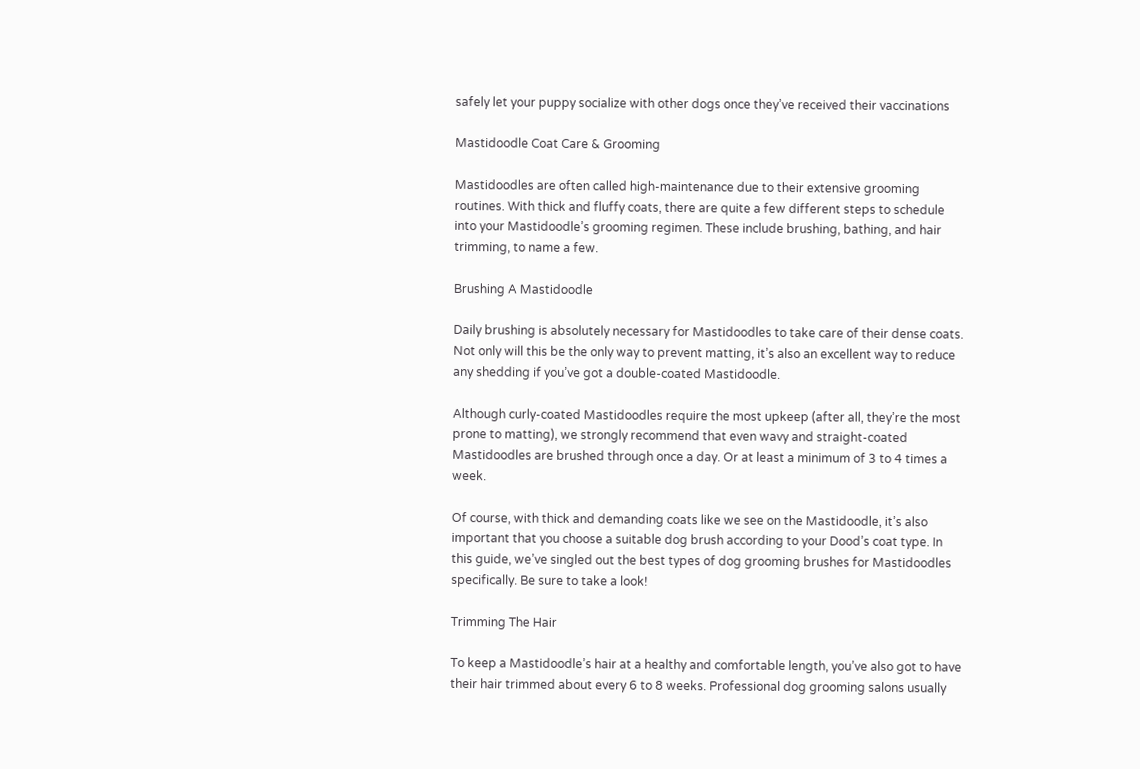safely let your puppy socialize with other dogs once they’ve received their vaccinations

Mastidoodle Coat Care & Grooming

Mastidoodles are often called high-maintenance due to their extensive grooming routines. With thick and fluffy coats, there are quite a few different steps to schedule into your Mastidoodle’s grooming regimen. These include brushing, bathing, and hair trimming, to name a few.

Brushing A Mastidoodle

Daily brushing is absolutely necessary for Mastidoodles to take care of their dense coats. Not only will this be the only way to prevent matting, it’s also an excellent way to reduce any shedding if you’ve got a double-coated Mastidoodle.

Although curly-coated Mastidoodles require the most upkeep (after all, they’re the most prone to matting), we strongly recommend that even wavy and straight-coated Mastidoodles are brushed through once a day. Or at least a minimum of 3 to 4 times a week.

Of course, with thick and demanding coats like we see on the Mastidoodle, it’s also important that you choose a suitable dog brush according to your Dood’s coat type. In this guide, we’ve singled out the best types of dog grooming brushes for Mastidoodles specifically. Be sure to take a look!

Trimming The Hair

To keep a Mastidoodle’s hair at a healthy and comfortable length, you’ve also got to have their hair trimmed about every 6 to 8 weeks. Professional dog grooming salons usually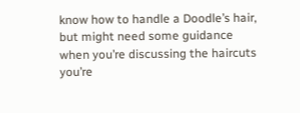know how to handle a Doodle’s hair, but might need some guidance when you’re discussing the haircuts you’re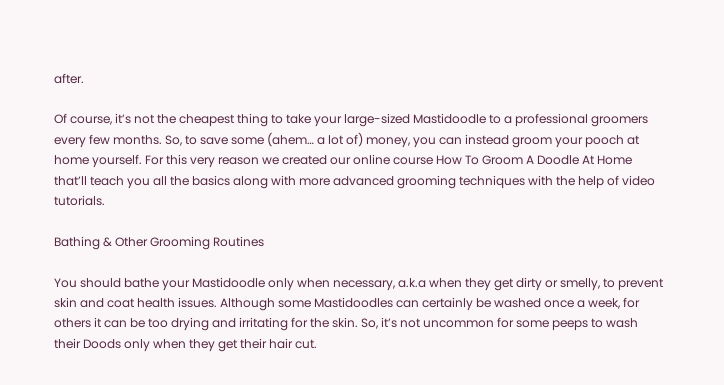after.

Of course, it’s not the cheapest thing to take your large-sized Mastidoodle to a professional groomers every few months. So, to save some (ahem… a lot of) money, you can instead groom your pooch at home yourself. For this very reason we created our online course How To Groom A Doodle At Home that’ll teach you all the basics along with more advanced grooming techniques with the help of video tutorials.

Bathing & Other Grooming Routines

You should bathe your Mastidoodle only when necessary, a.k.a when they get dirty or smelly, to prevent skin and coat health issues. Although some Mastidoodles can certainly be washed once a week, for others it can be too drying and irritating for the skin. So, it’s not uncommon for some peeps to wash their Doods only when they get their hair cut.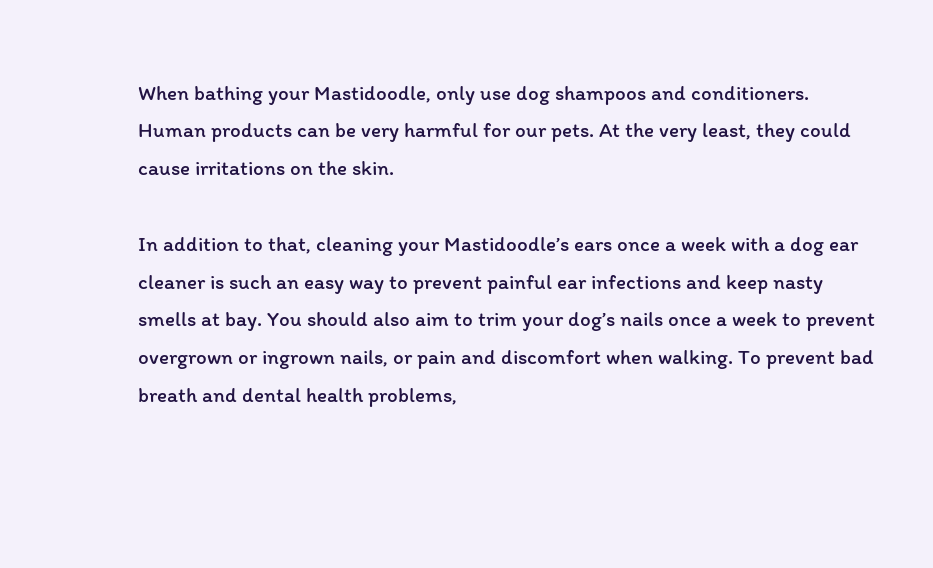When bathing your Mastidoodle, only use dog shampoos and conditioners. Human products can be very harmful for our pets. At the very least, they could cause irritations on the skin.

In addition to that, cleaning your Mastidoodle’s ears once a week with a dog ear cleaner is such an easy way to prevent painful ear infections and keep nasty smells at bay. You should also aim to trim your dog’s nails once a week to prevent overgrown or ingrown nails, or pain and discomfort when walking. To prevent bad breath and dental health problems,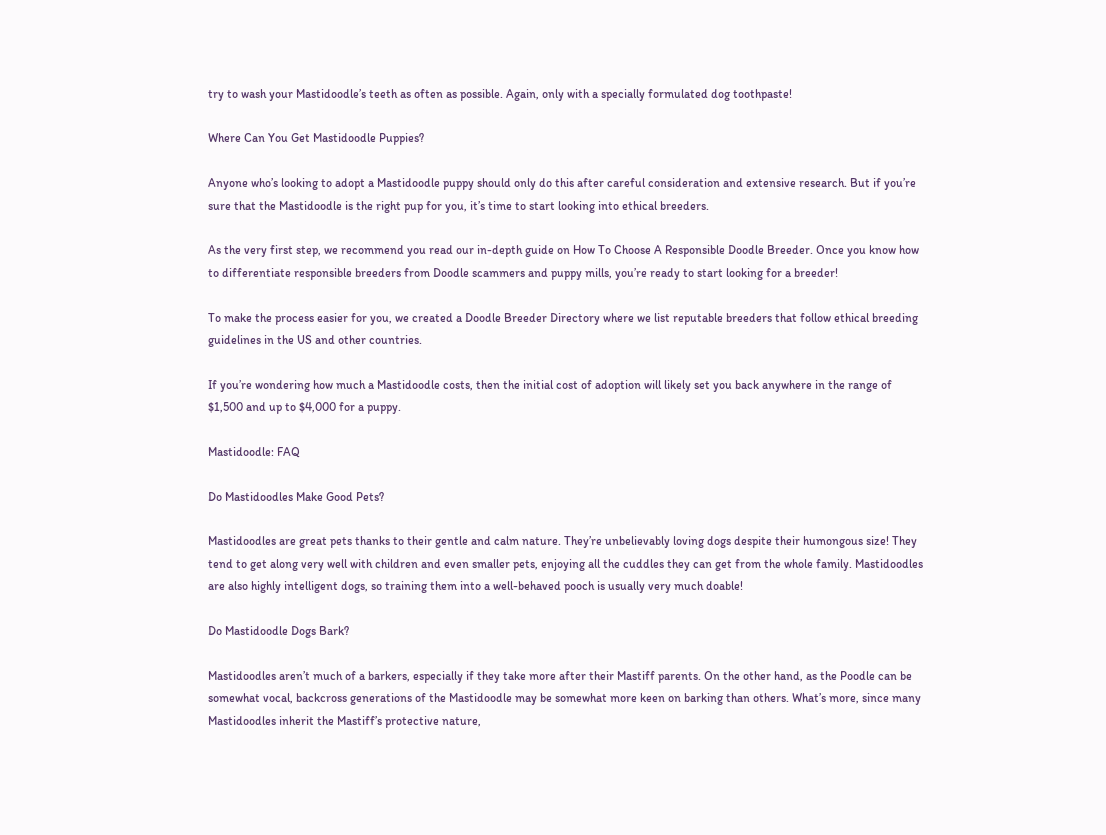try to wash your Mastidoodle’s teeth as often as possible. Again, only with a specially formulated dog toothpaste!

Where Can You Get Mastidoodle Puppies?

Anyone who’s looking to adopt a Mastidoodle puppy should only do this after careful consideration and extensive research. But if you’re sure that the Mastidoodle is the right pup for you, it’s time to start looking into ethical breeders.

As the very first step, we recommend you read our in-depth guide on How To Choose A Responsible Doodle Breeder. Once you know how to differentiate responsible breeders from Doodle scammers and puppy mills, you’re ready to start looking for a breeder!

To make the process easier for you, we created a Doodle Breeder Directory where we list reputable breeders that follow ethical breeding guidelines in the US and other countries.

If you’re wondering how much a Mastidoodle costs, then the initial cost of adoption will likely set you back anywhere in the range of $1,500 and up to $4,000 for a puppy.

Mastidoodle: FAQ

Do Mastidoodles Make Good Pets?

Mastidoodles are great pets thanks to their gentle and calm nature. They’re unbelievably loving dogs despite their humongous size! They tend to get along very well with children and even smaller pets, enjoying all the cuddles they can get from the whole family. Mastidoodles are also highly intelligent dogs, so training them into a well-behaved pooch is usually very much doable!

Do Mastidoodle Dogs Bark?

Mastidoodles aren’t much of a barkers, especially if they take more after their Mastiff parents. On the other hand, as the Poodle can be somewhat vocal, backcross generations of the Mastidoodle may be somewhat more keen on barking than others. What’s more, since many Mastidoodles inherit the Mastiff’s protective nature,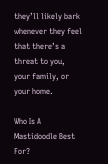they’ll likely bark whenever they feel that there’s a threat to you, your family, or your home.

Who Is A Mastidoodle Best For?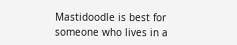Mastidoodle is best for someone who lives in a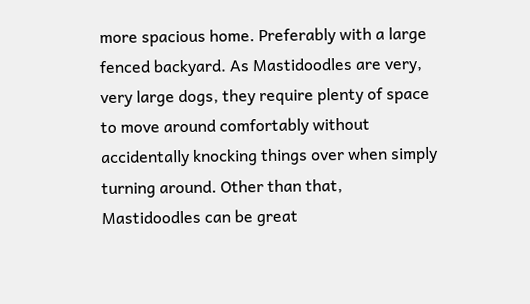more spacious home. Preferably with a large fenced backyard. As Mastidoodles are very, very large dogs, they require plenty of space to move around comfortably without accidentally knocking things over when simply turning around. Other than that, Mastidoodles can be great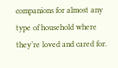companions for almost any type of household where they’re loved and cared for.